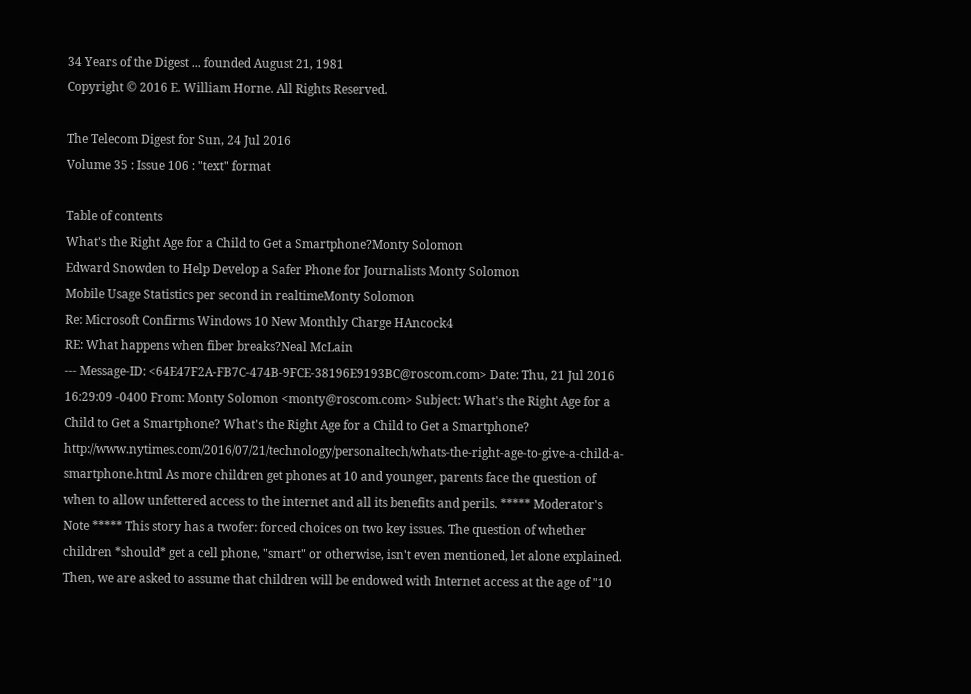34 Years of the Digest ... founded August 21, 1981
Copyright © 2016 E. William Horne. All Rights Reserved.

The Telecom Digest for Sun, 24 Jul 2016
Volume 35 : Issue 106 : "text" format

Table of contents
What's the Right Age for a Child to Get a Smartphone?Monty Solomon
Edward Snowden to Help Develop a Safer Phone for Journalists Monty Solomon
Mobile Usage Statistics per second in realtimeMonty Solomon
Re: Microsoft Confirms Windows 10 New Monthly Charge HAncock4
RE: What happens when fiber breaks?Neal McLain
--- Message-ID: <64E47F2A-FB7C-474B-9FCE-38196E9193BC@roscom.com> Date: Thu, 21 Jul 2016 16:29:09 -0400 From: Monty Solomon <monty@roscom.com> Subject: What's the Right Age for a Child to Get a Smartphone? What's the Right Age for a Child to Get a Smartphone? http://www.nytimes.com/2016/07/21/technology/personaltech/whats-the-right-age-to-give-a-child-a-smartphone.html As more children get phones at 10 and younger, parents face the question of when to allow unfettered access to the internet and all its benefits and perils. ***** Moderator's Note ***** This story has a twofer: forced choices on two key issues. The question of whether children *should* get a cell phone, "smart" or otherwise, isn't even mentioned, let alone explained. Then, we are asked to assume that children will be endowed with Internet access at the age of "10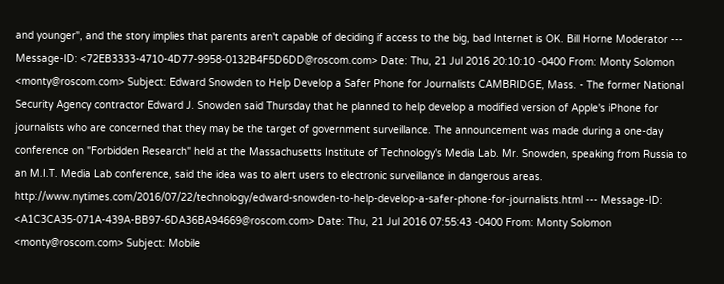and younger", and the story implies that parents aren't capable of deciding if access to the big, bad Internet is OK. Bill Horne Moderator --- Message-ID: <72EB3333-4710-4D77-9958-0132B4F5D6DD@roscom.com> Date: Thu, 21 Jul 2016 20:10:10 -0400 From: Monty Solomon <monty@roscom.com> Subject: Edward Snowden to Help Develop a Safer Phone for Journalists CAMBRIDGE, Mass. - The former National Security Agency contractor Edward J. Snowden said Thursday that he planned to help develop a modified version of Apple's iPhone for journalists who are concerned that they may be the target of government surveillance. The announcement was made during a one-day conference on "Forbidden Research" held at the Massachusetts Institute of Technology's Media Lab. Mr. Snowden, speaking from Russia to an M.I.T. Media Lab conference, said the idea was to alert users to electronic surveillance in dangerous areas. http://www.nytimes.com/2016/07/22/technology/edward-snowden-to-help-develop-a-safer-phone-for-journalists.html --- Message-ID: <A1C3CA35-071A-439A-BB97-6DA36BA94669@roscom.com> Date: Thu, 21 Jul 2016 07:55:43 -0400 From: Monty Solomon <monty@roscom.com> Subject: Mobile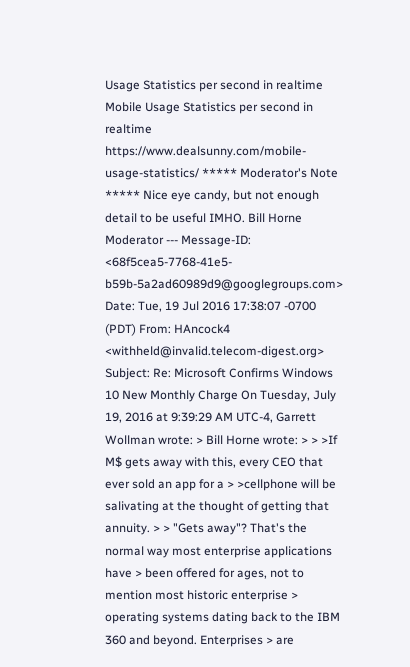Usage Statistics per second in realtime Mobile Usage Statistics per second in realtime https://www.dealsunny.com/mobile-usage-statistics/ ***** Moderator's Note ***** Nice eye candy, but not enough detail to be useful IMHO. Bill Horne Moderator --- Message-ID: <68f5cea5-7768-41e5-b59b-5a2ad60989d9@googlegroups.com> Date: Tue, 19 Jul 2016 17:38:07 -0700 (PDT) From: HAncock4 <withheld@invalid.telecom-digest.org> Subject: Re: Microsoft Confirms Windows 10 New Monthly Charge On Tuesday, July 19, 2016 at 9:39:29 AM UTC-4, Garrett Wollman wrote: > Bill Horne wrote: > > >If M$ gets away with this, every CEO that ever sold an app for a > >cellphone will be salivating at the thought of getting that annuity. > > "Gets away"? That's the normal way most enterprise applications have > been offered for ages, not to mention most historic enterprise > operating systems dating back to the IBM 360 and beyond. Enterprises > are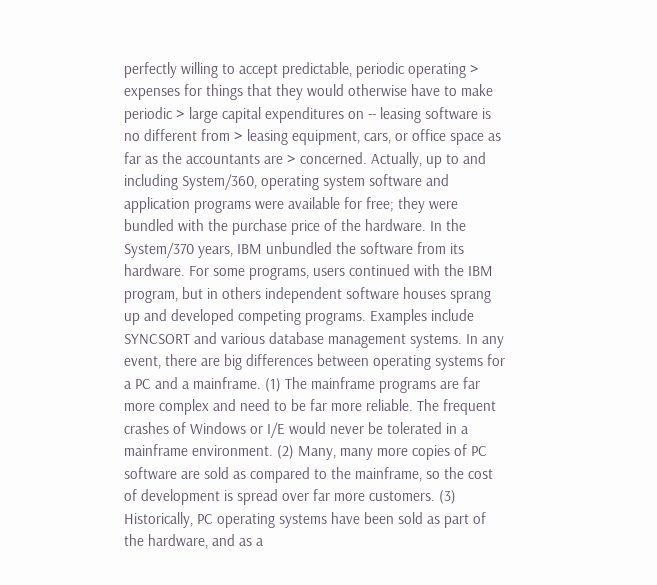perfectly willing to accept predictable, periodic operating > expenses for things that they would otherwise have to make periodic > large capital expenditures on -- leasing software is no different from > leasing equipment, cars, or office space as far as the accountants are > concerned. Actually, up to and including System/360, operating system software and application programs were available for free; they were bundled with the purchase price of the hardware. In the System/370 years, IBM unbundled the software from its hardware. For some programs, users continued with the IBM program, but in others independent software houses sprang up and developed competing programs. Examples include SYNCSORT and various database management systems. In any event, there are big differences between operating systems for a PC and a mainframe. (1) The mainframe programs are far more complex and need to be far more reliable. The frequent crashes of Windows or I/E would never be tolerated in a mainframe environment. (2) Many, many more copies of PC software are sold as compared to the mainframe, so the cost of development is spread over far more customers. (3) Historically, PC operating systems have been sold as part of the hardware, and as a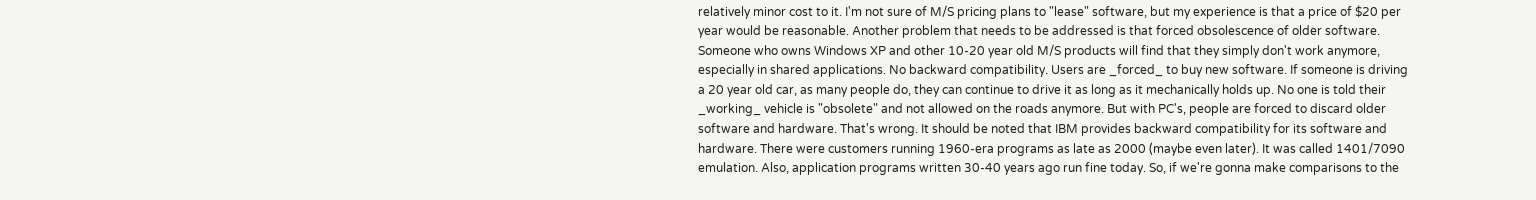relatively minor cost to it. I'm not sure of M/S pricing plans to "lease" software, but my experience is that a price of $20 per year would be reasonable. Another problem that needs to be addressed is that forced obsolescence of older software. Someone who owns Windows XP and other 10-20 year old M/S products will find that they simply don't work anymore, especially in shared applications. No backward compatibility. Users are _forced_ to buy new software. If someone is driving a 20 year old car, as many people do, they can continue to drive it as long as it mechanically holds up. No one is told their _working_ vehicle is "obsolete" and not allowed on the roads anymore. But with PC's, people are forced to discard older software and hardware. That's wrong. It should be noted that IBM provides backward compatibility for its software and hardware. There were customers running 1960-era programs as late as 2000 (maybe even later). It was called 1401/7090 emulation. Also, application programs written 30-40 years ago run fine today. So, if we're gonna make comparisons to the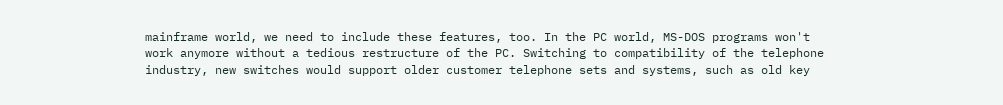mainframe world, we need to include these features, too. In the PC world, MS-DOS programs won't work anymore without a tedious restructure of the PC. Switching to compatibility of the telephone industry, new switches would support older customer telephone sets and systems, such as old key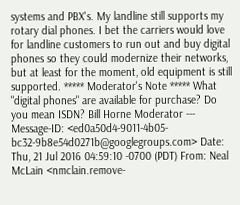systems and PBX's. My landline still supports my rotary dial phones. I bet the carriers would love for landline customers to run out and buy digital phones so they could modernize their networks, but at least for the moment, old equipment is still supported. ***** Moderator's Note ***** What "digital phones" are available for purchase? Do you mean ISDN? Bill Horne Moderator --- Message-ID: <ed0a50d4-9011-4b05-bc32-9b8e54d0271b@googlegroups.com> Date: Thu, 21 Jul 2016 04:59:10 -0700 (PDT) From: Neal McLain <nmclain.remove-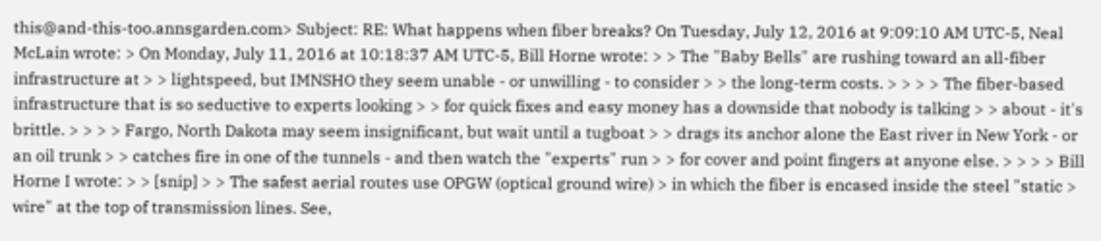this@and-this-too.annsgarden.com> Subject: RE: What happens when fiber breaks? On Tuesday, July 12, 2016 at 9:09:10 AM UTC-5, Neal McLain wrote: > On Monday, July 11, 2016 at 10:18:37 AM UTC-5, Bill Horne wrote: > > The "Baby Bells" are rushing toward an all-fiber infrastructure at > > lightspeed, but IMNSHO they seem unable - or unwilling - to consider > > the long-term costs. > > > > The fiber-based infrastructure that is so seductive to experts looking > > for quick fixes and easy money has a downside that nobody is talking > > about - it's brittle. > > > > Fargo, North Dakota may seem insignificant, but wait until a tugboat > > drags its anchor alone the East river in New York - or an oil trunk > > catches fire in one of the tunnels - and then watch the "experts" run > > for cover and point fingers at anyone else. > > > > Bill Horne I wrote: > > [snip] > > The safest aerial routes use OPGW (optical ground wire) > in which the fiber is encased inside the steel "static > wire" at the top of transmission lines. See,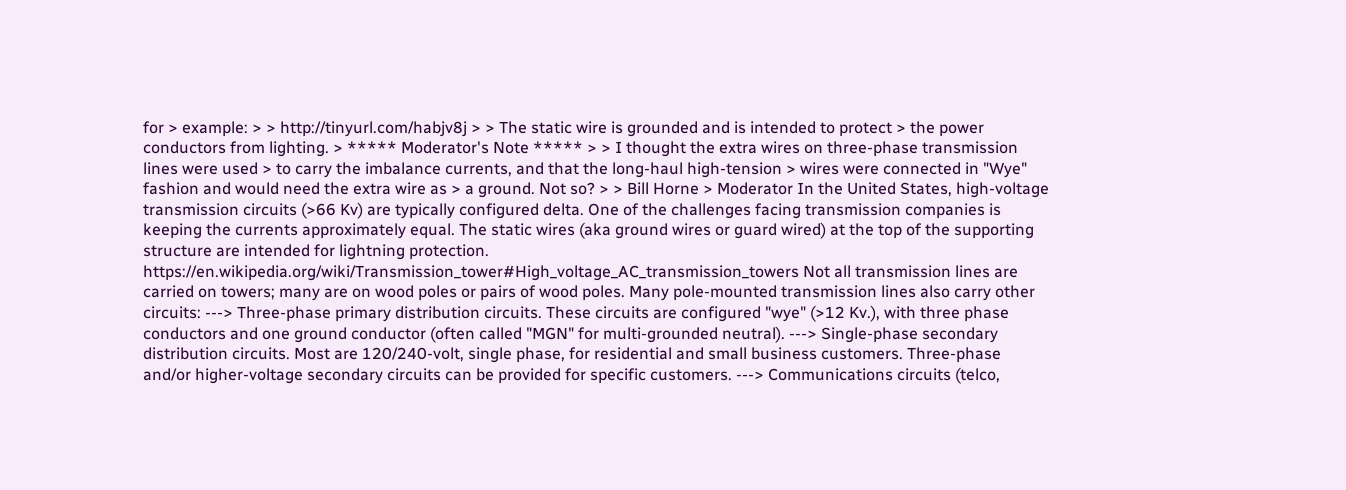for > example: > > http://tinyurl.com/habjv8j > > The static wire is grounded and is intended to protect > the power conductors from lighting. > ***** Moderator's Note ***** > > I thought the extra wires on three-phase transmission lines were used > to carry the imbalance currents, and that the long-haul high-tension > wires were connected in "Wye" fashion and would need the extra wire as > a ground. Not so? > > Bill Horne > Moderator In the United States, high-voltage transmission circuits (>66 Kv) are typically configured delta. One of the challenges facing transmission companies is keeping the currents approximately equal. The static wires (aka ground wires or guard wired) at the top of the supporting structure are intended for lightning protection. https://en.wikipedia.org/wiki/Transmission_tower#High_voltage_AC_transmission_towers Not all transmission lines are carried on towers; many are on wood poles or pairs of wood poles. Many pole-mounted transmission lines also carry other circuits: ---> Three-phase primary distribution circuits. These circuits are configured "wye" (>12 Kv.), with three phase conductors and one ground conductor (often called "MGN" for multi-grounded neutral). ---> Single-phase secondary distribution circuits. Most are 120/240-volt, single phase, for residential and small business customers. Three-phase and/or higher-voltage secondary circuits can be provided for specific customers. ---> Communications circuits (telco,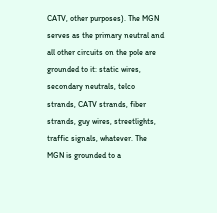CATV, other purposes). The MGN serves as the primary neutral and all other circuits on the pole are grounded to it: static wires, secondary neutrals, telco strands, CATV strands, fiber strands, guy wires, streetlights, traffic signals, whatever. The MGN is grounded to a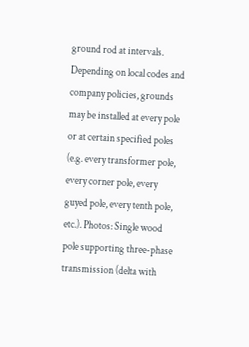ground rod at intervals. Depending on local codes and company policies, grounds may be installed at every pole or at certain specified poles (e.g. every transformer pole, every corner pole, every guyed pole, every tenth pole, etc.). Photos: Single wood pole supporting three-phase transmission (delta with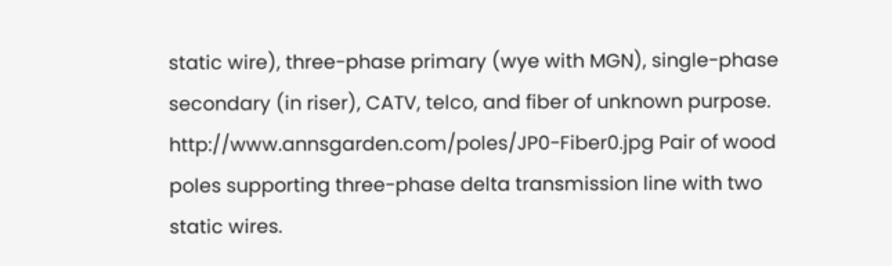static wire), three-phase primary (wye with MGN), single-phase secondary (in riser), CATV, telco, and fiber of unknown purpose. http://www.annsgarden.com/poles/JP0-Fiber0.jpg Pair of wood poles supporting three-phase delta transmission line with two static wires.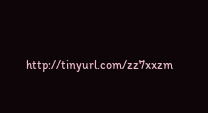http://tinyurl.com/zz7xxzm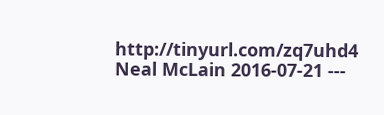http://tinyurl.com/zq7uhd4 Neal McLain 2016-07-21 ---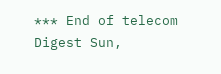*** End of telecom Digest Sun,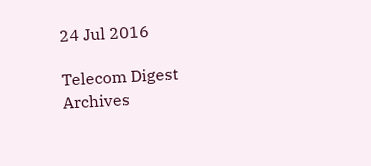24 Jul 2016

Telecom Digest Archives